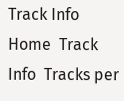Track Info Home  Track Info  Tracks per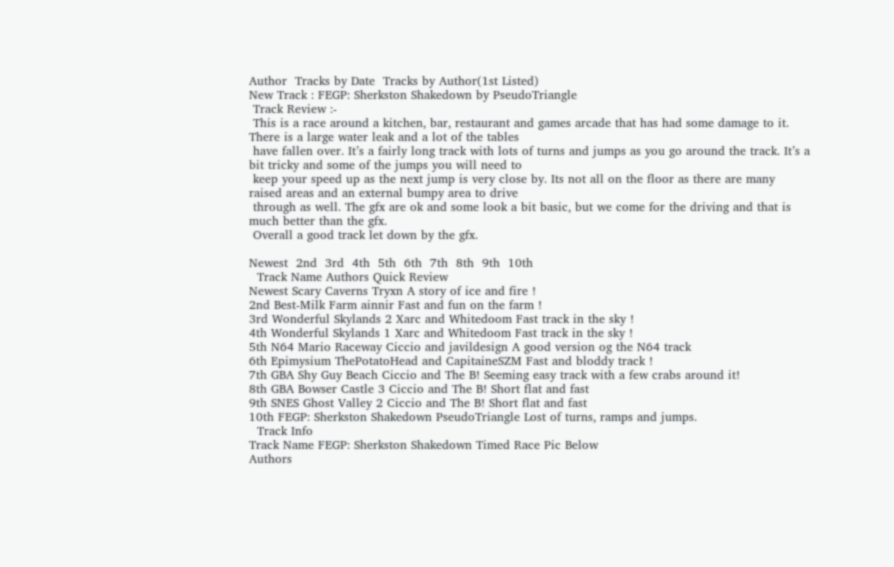Author  Tracks by Date  Tracks by Author(1st Listed)
New Track : FEGP: Sherkston Shakedown by PseudoTriangle
 Track Review :-
 This is a race around a kitchen, bar, restaurant and games arcade that has had some damage to it. There is a large water leak and a lot of the tables
 have fallen over. It’s a fairly long track with lots of turns and jumps as you go around the track. It’s a bit tricky and some of the jumps you will need to
 keep your speed up as the next jump is very close by. Its not all on the floor as there are many raised areas and an external bumpy area to drive
 through as well. The gfx are ok and some look a bit basic, but we come for the driving and that is much better than the gfx.
 Overall a good track let down by the gfx.

Newest  2nd  3rd  4th  5th  6th  7th  8th  9th  10th
  Track Name Authors Quick Review
Newest Scary Caverns Tryxn A story of ice and fire !
2nd Best-Milk Farm ainnir Fast and fun on the farm !
3rd Wonderful Skylands 2 Xarc and Whitedoom Fast track in the sky !
4th Wonderful Skylands 1 Xarc and Whitedoom Fast track in the sky !
5th N64 Mario Raceway Ciccio and javildesign A good version og the N64 track
6th Epimysium ThePotatoHead and CapitaineSZM Fast and bloddy track !
7th GBA Shy Guy Beach Ciccio and The B! Seeming easy track with a few crabs around it!
8th GBA Bowser Castle 3 Ciccio and The B! Short flat and fast
9th SNES Ghost Valley 2 Ciccio and The B! Short flat and fast
10th FEGP: Sherkston Shakedown PseudoTriangle Lost of turns, ramps and jumps.
  Track Info
Track Name FEGP: Sherkston Shakedown Timed Race Pic Below
Authors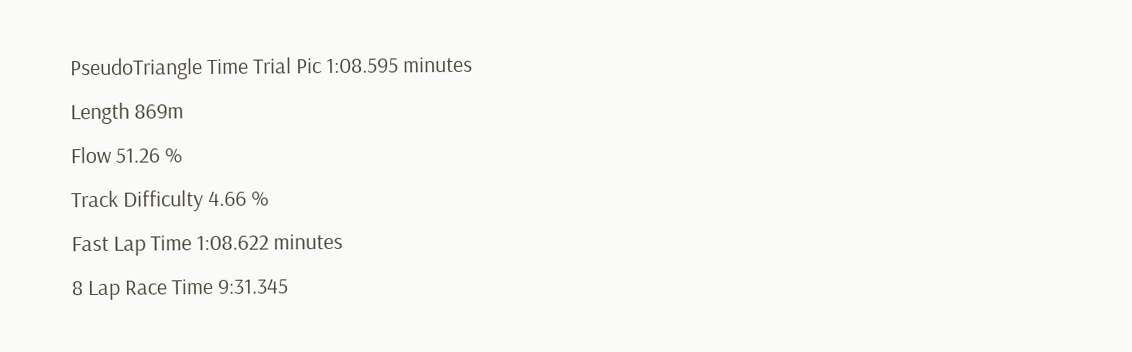PseudoTriangle Time Trial Pic 1:08.595 minutes
Length 869m
Flow 51.26 %
Track Difficulty 4.66 %
Fast Lap Time 1:08.622 minutes
8 Lap Race Time 9:31.345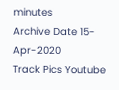minutes
Archive Date 15-Apr-2020
Track Pics Youtube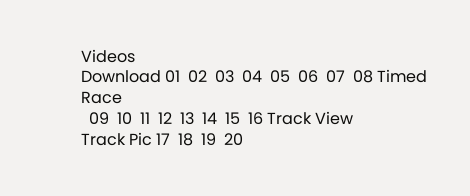Videos
Download 01  02  03  04  05  06  07  08 Timed Race
  09  10  11  12  13  14  15  16 Track View
Track Pic 17  18  19  20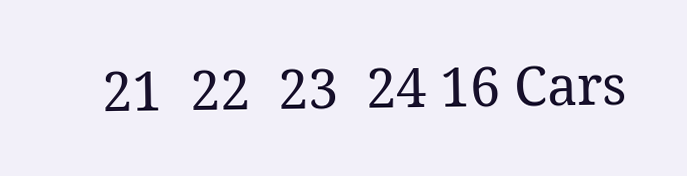21  22  23  24 16 Cars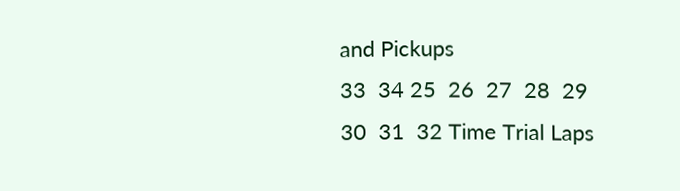and Pickups
33  34 25  26  27  28  29  30  31  32 Time Trial Laps